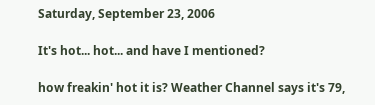Saturday, September 23, 2006

It's hot... hot... and have I mentioned?

how freakin' hot it is? Weather Channel says it's 79,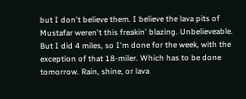but I don't believe them. I believe the lava pits of Mustafar weren't this freakin' blazing. Unbelieveable. But I did 4 miles, so I'm done for the week, with the exception of that 18-miler. Which has to be done tomorrow. Rain, shine, or lava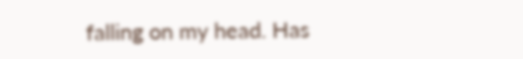falling on my head. Has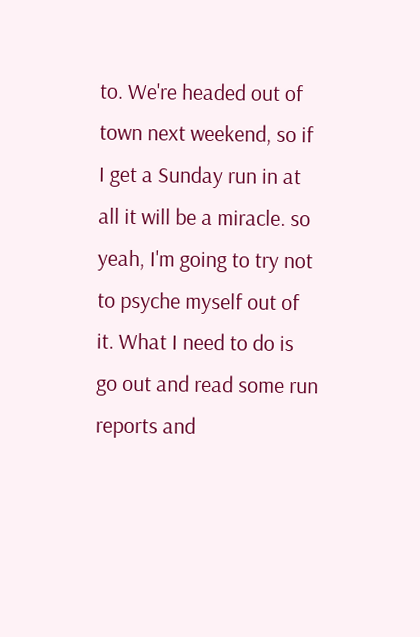to. We're headed out of town next weekend, so if I get a Sunday run in at all it will be a miracle. so yeah, I'm going to try not to psyche myself out of it. What I need to do is go out and read some run reports and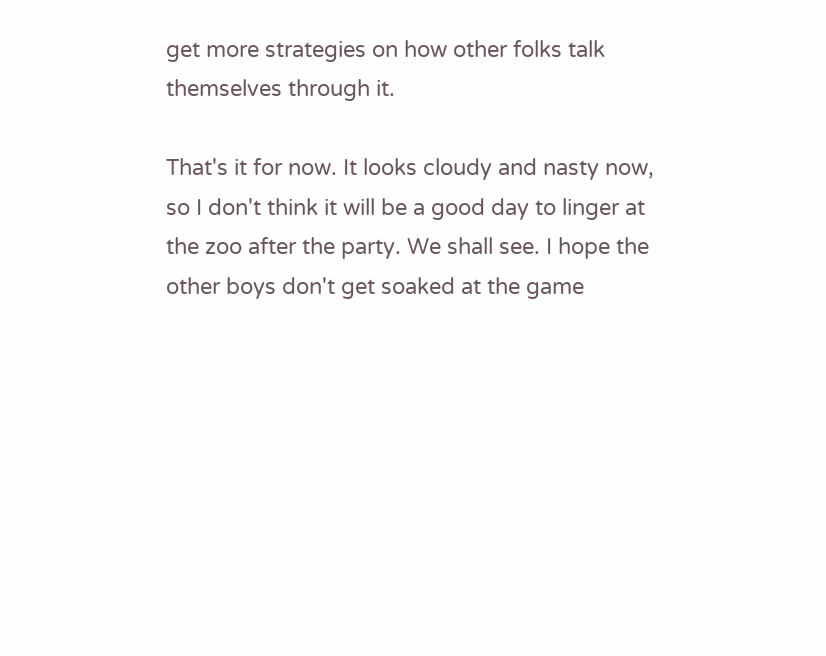get more strategies on how other folks talk themselves through it.

That's it for now. It looks cloudy and nasty now, so I don't think it will be a good day to linger at the zoo after the party. We shall see. I hope the other boys don't get soaked at the game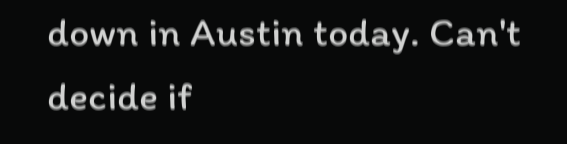down in Austin today. Can't decide if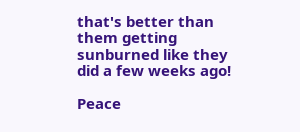that's better than them getting sunburned like they did a few weeks ago!

Peace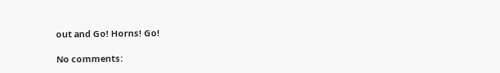out and Go! Horns! Go!

No comments: